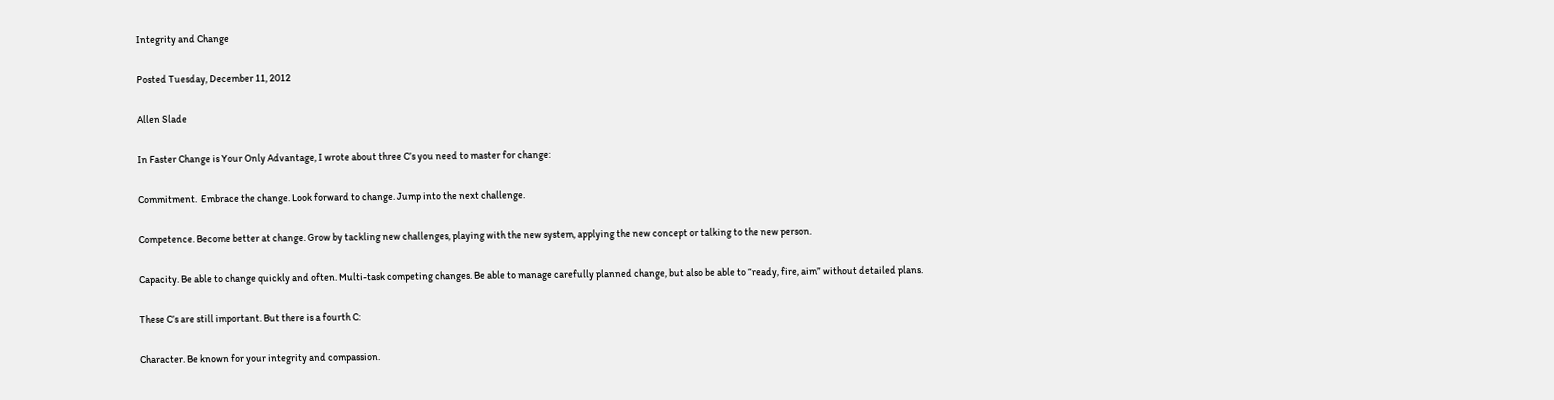Integrity and Change

Posted Tuesday, December 11, 2012

Allen Slade

In Faster Change is Your Only Advantage, I wrote about three C’s you need to master for change:

Commitment.  Embrace the change. Look forward to change. Jump into the next challenge.

Competence. Become better at change. Grow by tackling new challenges, playing with the new system, applying the new concept or talking to the new person.

Capacity. Be able to change quickly and often. Multi-task competing changes. Be able to manage carefully planned change, but also be able to “ready, fire, aim” without detailed plans.

These C’s are still important. But there is a fourth C:

Character. Be known for your integrity and compassion.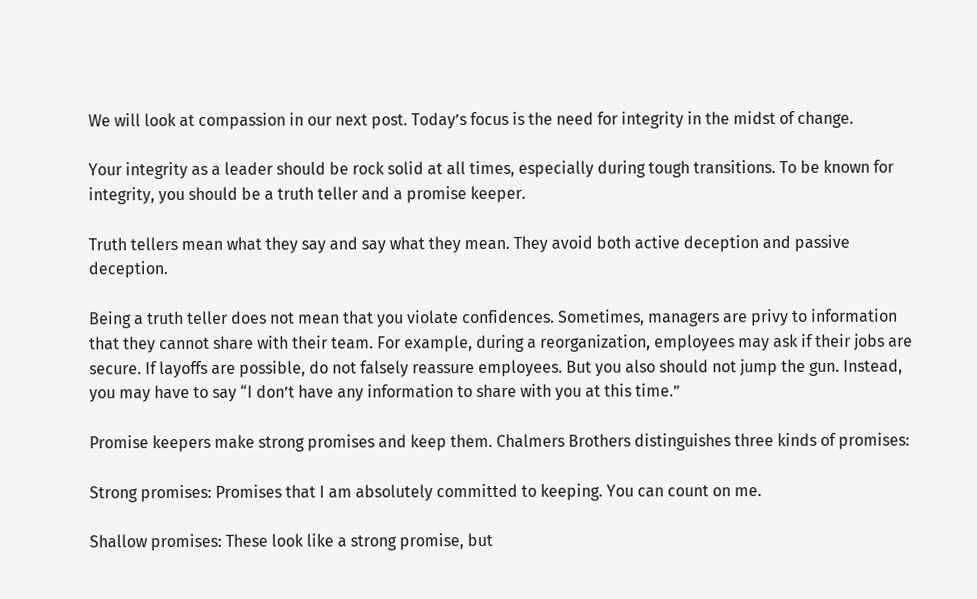We will look at compassion in our next post. Today’s focus is the need for integrity in the midst of change.

Your integrity as a leader should be rock solid at all times, especially during tough transitions. To be known for integrity, you should be a truth teller and a promise keeper.

Truth tellers mean what they say and say what they mean. They avoid both active deception and passive deception.

Being a truth teller does not mean that you violate confidences. Sometimes, managers are privy to information that they cannot share with their team. For example, during a reorganization, employees may ask if their jobs are secure. If layoffs are possible, do not falsely reassure employees. But you also should not jump the gun. Instead, you may have to say “I don’t have any information to share with you at this time.”

Promise keepers make strong promises and keep them. Chalmers Brothers distinguishes three kinds of promises:

Strong promises: Promises that I am absolutely committed to keeping. You can count on me.

Shallow promises: These look like a strong promise, but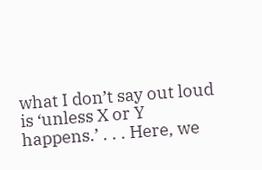what I don’t say out loud is ‘unless X or Y happens.’ . . . Here, we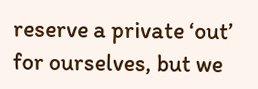reserve a private ‘out’ for ourselves, but we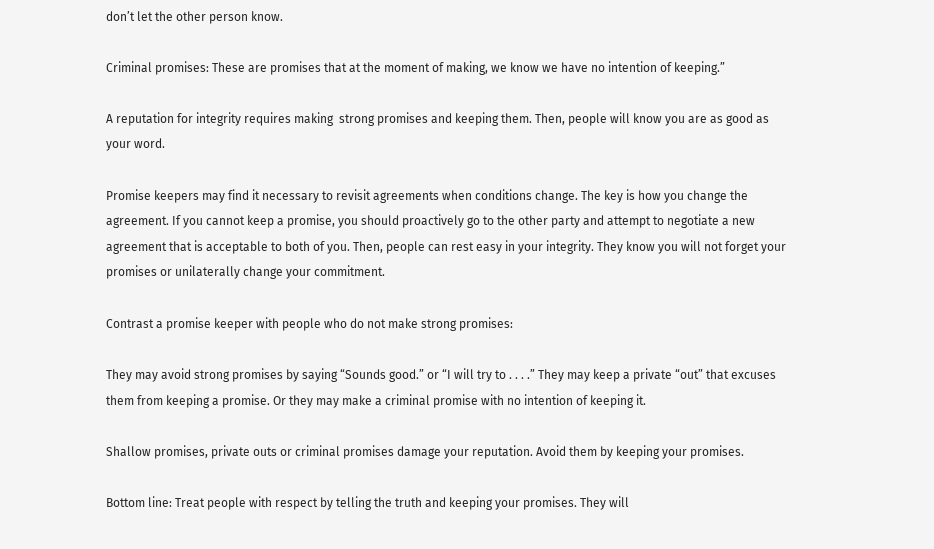don’t let the other person know.

Criminal promises: These are promises that at the moment of making, we know we have no intention of keeping.”

A reputation for integrity requires making  strong promises and keeping them. Then, people will know you are as good as your word.

Promise keepers may find it necessary to revisit agreements when conditions change. The key is how you change the agreement. If you cannot keep a promise, you should proactively go to the other party and attempt to negotiate a new agreement that is acceptable to both of you. Then, people can rest easy in your integrity. They know you will not forget your promises or unilaterally change your commitment.

Contrast a promise keeper with people who do not make strong promises:

They may avoid strong promises by saying “Sounds good.” or “I will try to . . . .” They may keep a private “out” that excuses them from keeping a promise. Or they may make a criminal promise with no intention of keeping it.

Shallow promises, private outs or criminal promises damage your reputation. Avoid them by keeping your promises.

Bottom line: Treat people with respect by telling the truth and keeping your promises. They will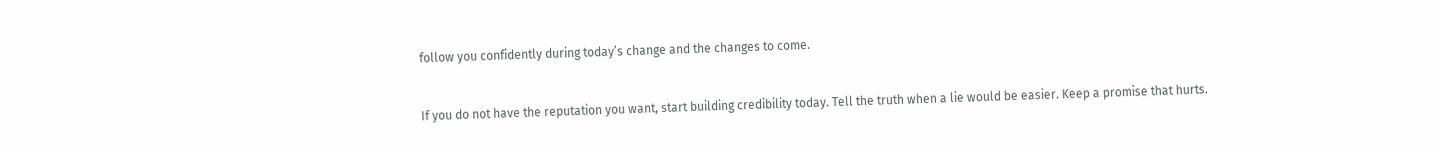follow you confidently during today’s change and the changes to come.


If you do not have the reputation you want, start building credibility today. Tell the truth when a lie would be easier. Keep a promise that hurts.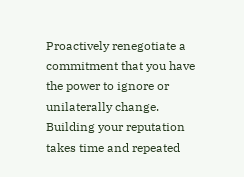Proactively renegotiate a commitment that you have the power to ignore or unilaterally change. Building your reputation takes time and repeated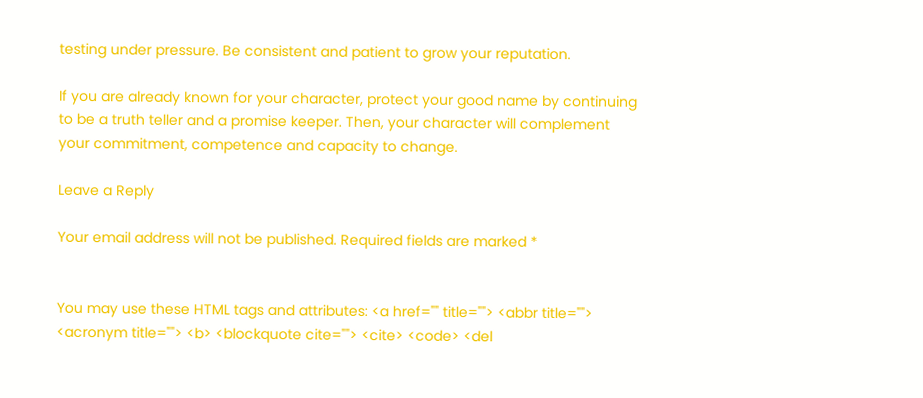testing under pressure. Be consistent and patient to grow your reputation.

If you are already known for your character, protect your good name by continuing to be a truth teller and a promise keeper. Then, your character will complement your commitment, competence and capacity to change.

Leave a Reply

Your email address will not be published. Required fields are marked *


You may use these HTML tags and attributes: <a href="" title=""> <abbr title=""> <acronym title=""> <b> <blockquote cite=""> <cite> <code> <del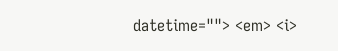datetime=""> <em> <i>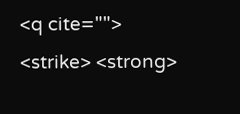<q cite=""> <strike> <strong>